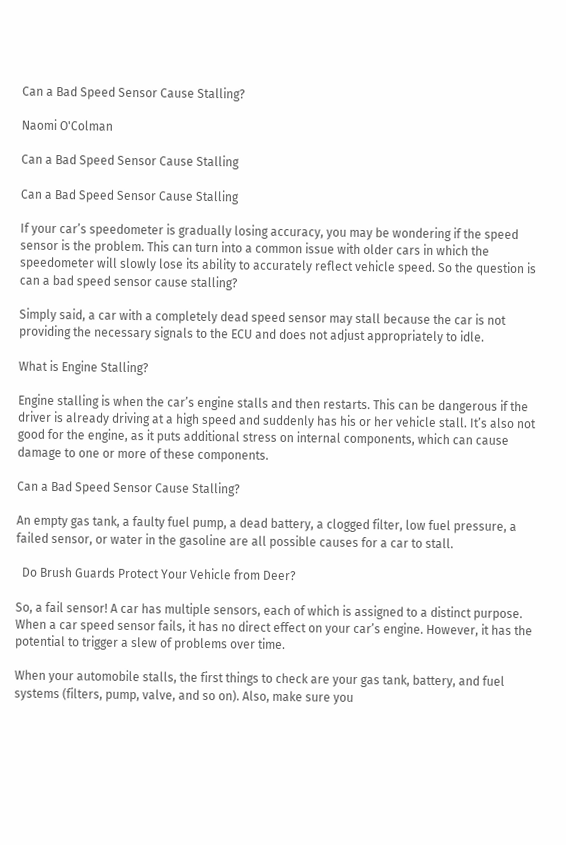Can a Bad Speed Sensor Cause Stalling?

Naomi O'Colman

Can a Bad Speed Sensor Cause Stalling

Can a Bad Speed Sensor Cause Stalling

If your car’s speedometer is gradually losing accuracy, you may be wondering if the speed sensor is the problem. This can turn into a common issue with older cars in which the speedometer will slowly lose its ability to accurately reflect vehicle speed. So the question is can a bad speed sensor cause stalling?

Simply said, a car with a completely dead speed sensor may stall because the car is not providing the necessary signals to the ECU and does not adjust appropriately to idle.

What is Engine Stalling?

Engine stalling is when the car’s engine stalls and then restarts. This can be dangerous if the driver is already driving at a high speed and suddenly has his or her vehicle stall. It’s also not good for the engine, as it puts additional stress on internal components, which can cause damage to one or more of these components.

Can a Bad Speed Sensor Cause Stalling?

An empty gas tank, a faulty fuel pump, a dead battery, a clogged filter, low fuel pressure, a failed sensor, or water in the gasoline are all possible causes for a car to stall.

  Do Brush Guards Protect Your Vehicle from Deer?

So, a fail sensor! A car has multiple sensors, each of which is assigned to a distinct purpose. When a car speed sensor fails, it has no direct effect on your car’s engine. However, it has the potential to trigger a slew of problems over time.

When your automobile stalls, the first things to check are your gas tank, battery, and fuel systems (filters, pump, valve, and so on). Also, make sure you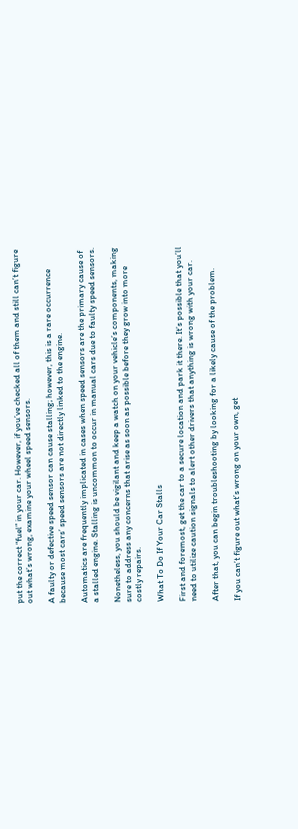put the correct “fuel” in your car. However, if you’ve checked all of them and still can’t figure out what’s wrong, examine your wheel speed sensors.

A faulty or defective speed sensor can cause stalling; however, this is a rare occurrence because most cars’ speed sensors are not directly linked to the engine.

Automatics are frequently implicated in cases when speed sensors are the primary cause of a stalled engine. Stalling is uncommon to occur in manual cars due to faulty speed sensors.

Nonetheless, you should be vigilant and keep a watch on your vehicle’s components, making sure to address any concerns that arise as soon as possible before they grow into more costly repairs.

What To Do If Your Car Stalls

First and foremost, get the car to a secure location and park it there. It’s possible that you’ll need to utilize caution signals to alert other drivers that anything is wrong with your car.

After that, you can begin troubleshooting by looking for a likely cause of the problem.

If you can’t figure out what’s wrong on your own, get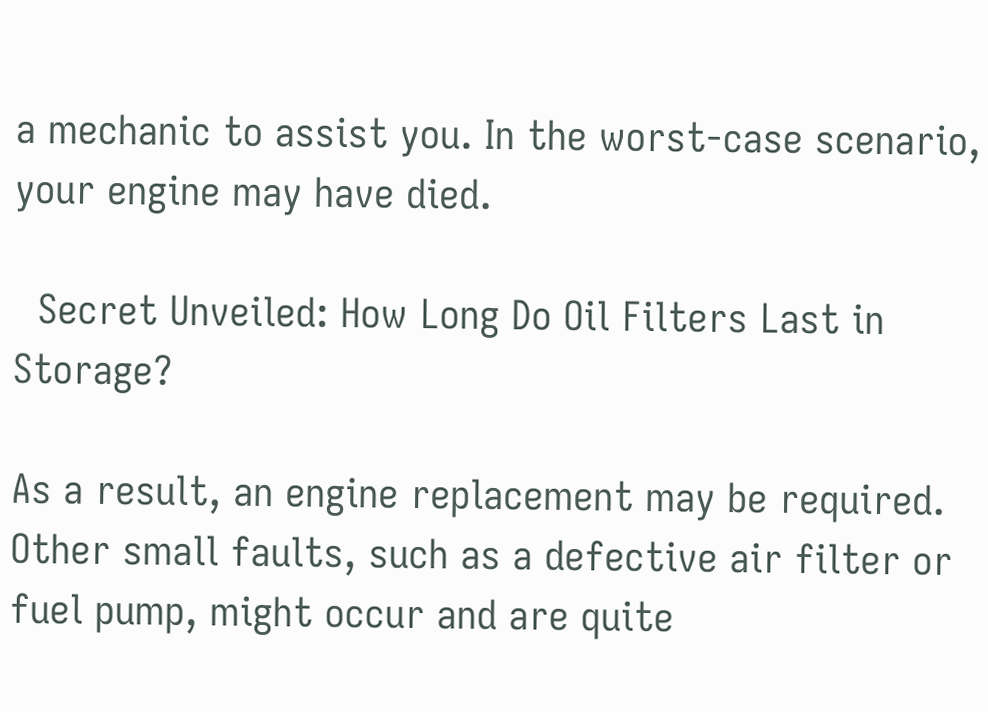a mechanic to assist you. In the worst-case scenario, your engine may have died.

  Secret Unveiled: How Long Do Oil Filters Last in Storage?

As a result, an engine replacement may be required. Other small faults, such as a defective air filter or fuel pump, might occur and are quite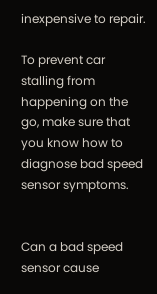inexpensive to repair.

To prevent car stalling from happening on the go, make sure that you know how to diagnose bad speed sensor symptoms.


Can a bad speed sensor cause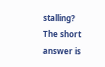stalling? The short answer is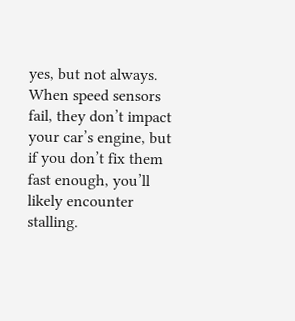yes, but not always. When speed sensors fail, they don’t impact your car’s engine, but if you don’t fix them fast enough, you’ll likely encounter stalling.